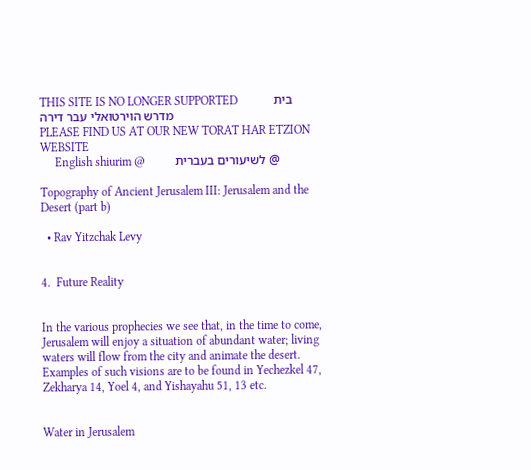THIS SITE IS NO LONGER SUPPORTED            בית מדרש הוירטואלי עבר דירה
PLEASE FIND US AT OUR NEW TORAT HAR ETZION WEBSITE
     English shiurim @          לשיעורים בעברית @

Topography of Ancient Jerusalem III: Jerusalem and the Desert (part b)

  • Rav Yitzchak Levy


4.  Future Reality


In the various prophecies we see that, in the time to come, Jerusalem will enjoy a situation of abundant water; living waters will flow from the city and animate the desert.  Examples of such visions are to be found in Yechezkel 47, Zekharya 14, Yoel 4, and Yishayahu 51, 13 etc.


Water in Jerusalem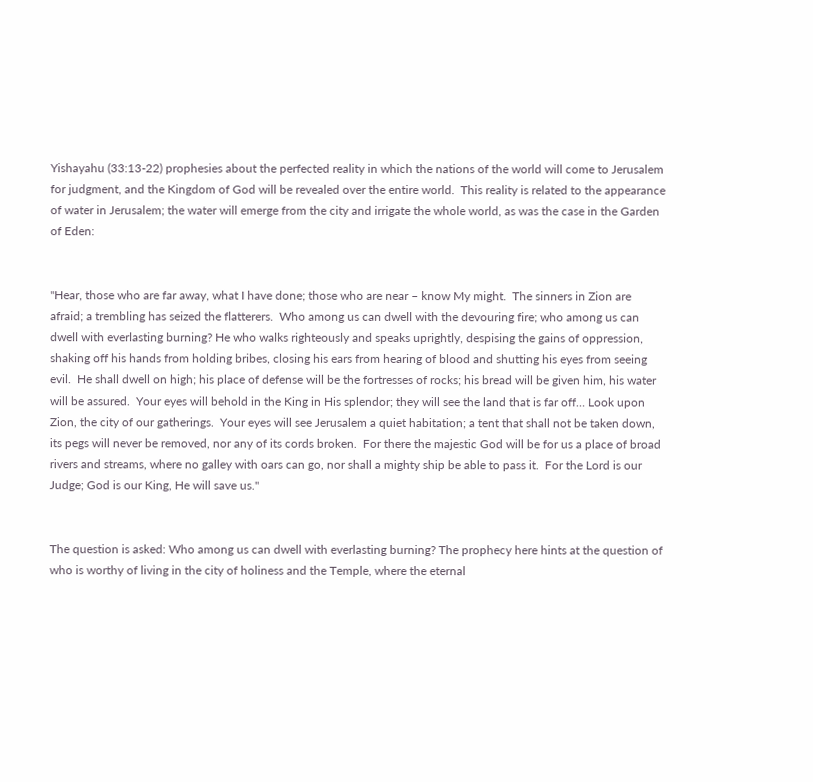Yishayahu (33:13-22) prophesies about the perfected reality in which the nations of the world will come to Jerusalem for judgment, and the Kingdom of God will be revealed over the entire world.  This reality is related to the appearance of water in Jerusalem; the water will emerge from the city and irrigate the whole world, as was the case in the Garden of Eden:


"Hear, those who are far away, what I have done; those who are near – know My might.  The sinners in Zion are afraid; a trembling has seized the flatterers.  Who among us can dwell with the devouring fire; who among us can dwell with everlasting burning? He who walks righteously and speaks uprightly, despising the gains of oppression, shaking off his hands from holding bribes, closing his ears from hearing of blood and shutting his eyes from seeing evil.  He shall dwell on high; his place of defense will be the fortresses of rocks; his bread will be given him, his water will be assured.  Your eyes will behold in the King in His splendor; they will see the land that is far off… Look upon Zion, the city of our gatherings.  Your eyes will see Jerusalem a quiet habitation; a tent that shall not be taken down, its pegs will never be removed, nor any of its cords broken.  For there the majestic God will be for us a place of broad rivers and streams, where no galley with oars can go, nor shall a mighty ship be able to pass it.  For the Lord is our Judge; God is our King, He will save us."


The question is asked: Who among us can dwell with everlasting burning? The prophecy here hints at the question of who is worthy of living in the city of holiness and the Temple, where the eternal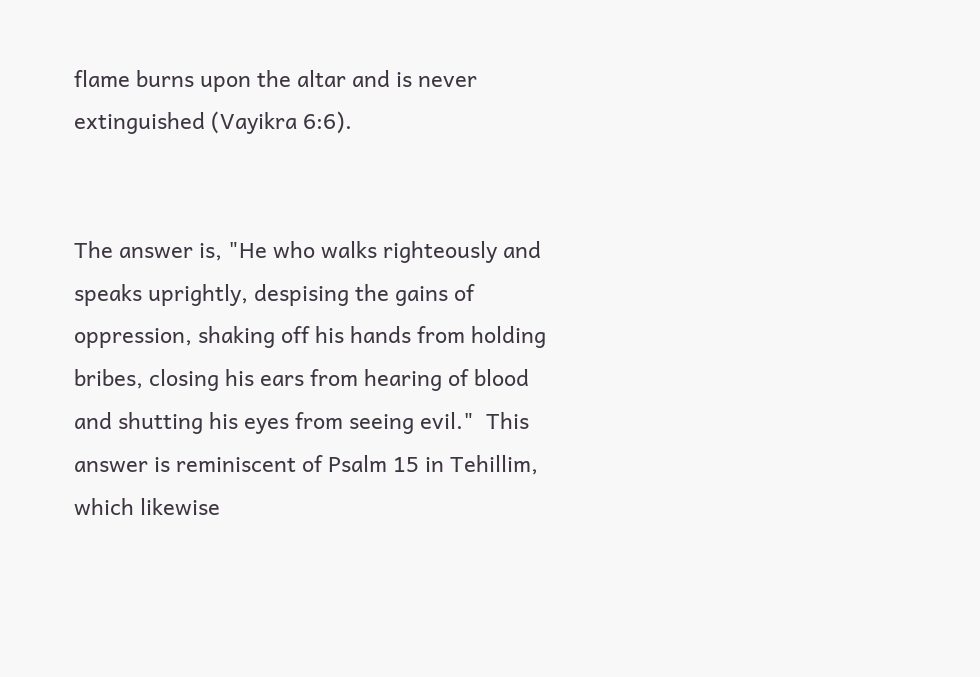flame burns upon the altar and is never extinguished (Vayikra 6:6).


The answer is, "He who walks righteously and speaks uprightly, despising the gains of oppression, shaking off his hands from holding bribes, closing his ears from hearing of blood and shutting his eyes from seeing evil."  This answer is reminiscent of Psalm 15 in Tehillim, which likewise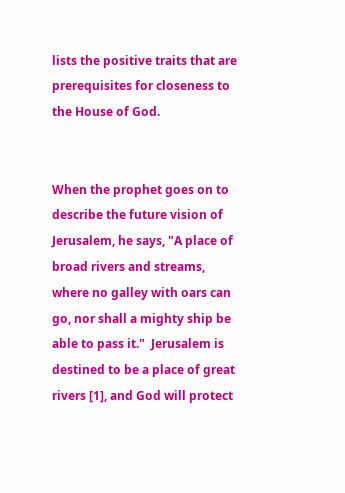lists the positive traits that are prerequisites for closeness to the House of God.


When the prophet goes on to describe the future vision of Jerusalem, he says, "A place of broad rivers and streams, where no galley with oars can go, nor shall a mighty ship be able to pass it."  Jerusalem is destined to be a place of great rivers [1], and God will protect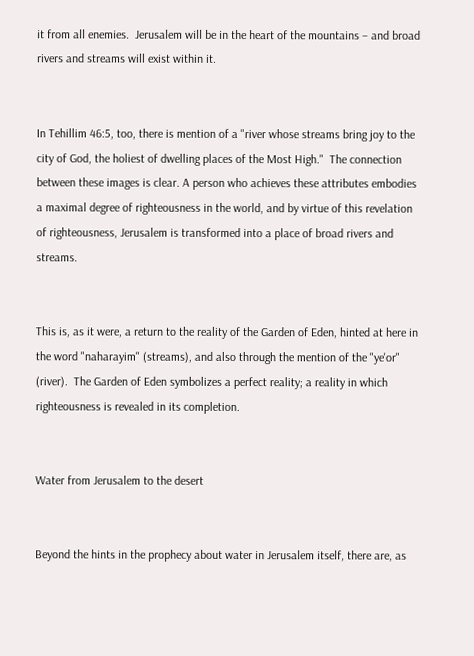it from all enemies.  Jerusalem will be in the heart of the mountains – and broad rivers and streams will exist within it.


In Tehillim 46:5, too, there is mention of a "river whose streams bring joy to the city of God, the holiest of dwelling places of the Most High."  The connection between these images is clear. A person who achieves these attributes embodies a maximal degree of righteousness in the world, and by virtue of this revelation of righteousness, Jerusalem is transformed into a place of broad rivers and streams.


This is, as it were, a return to the reality of the Garden of Eden, hinted at here in the word "naharayim" (streams), and also through the mention of the "ye'or" (river).  The Garden of Eden symbolizes a perfect reality; a reality in which righteousness is revealed in its completion.


Water from Jerusalem to the desert


Beyond the hints in the prophecy about water in Jerusalem itself, there are, as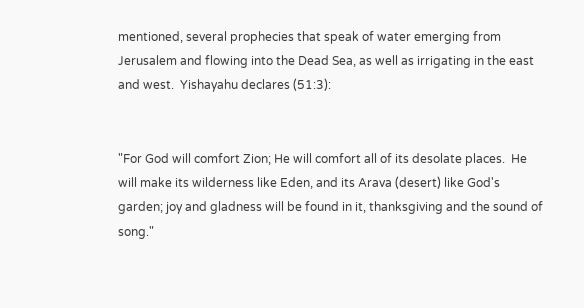mentioned, several prophecies that speak of water emerging from Jerusalem and flowing into the Dead Sea, as well as irrigating in the east and west.  Yishayahu declares (51:3):


"For God will comfort Zion; He will comfort all of its desolate places.  He will make its wilderness like Eden, and its Arava (desert) like God's garden; joy and gladness will be found in it, thanksgiving and the sound of song."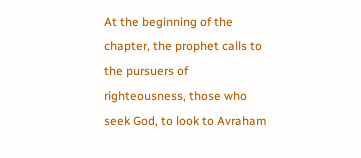At the beginning of the chapter, the prophet calls to the pursuers of righteousness, those who seek God, to look to Avraham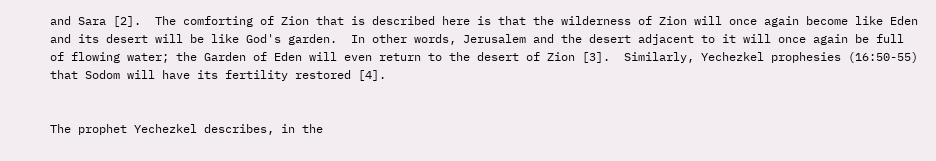and Sara [2].  The comforting of Zion that is described here is that the wilderness of Zion will once again become like Eden and its desert will be like God's garden.  In other words, Jerusalem and the desert adjacent to it will once again be full of flowing water; the Garden of Eden will even return to the desert of Zion [3].  Similarly, Yechezkel prophesies (16:50-55) that Sodom will have its fertility restored [4].


The prophet Yechezkel describes, in the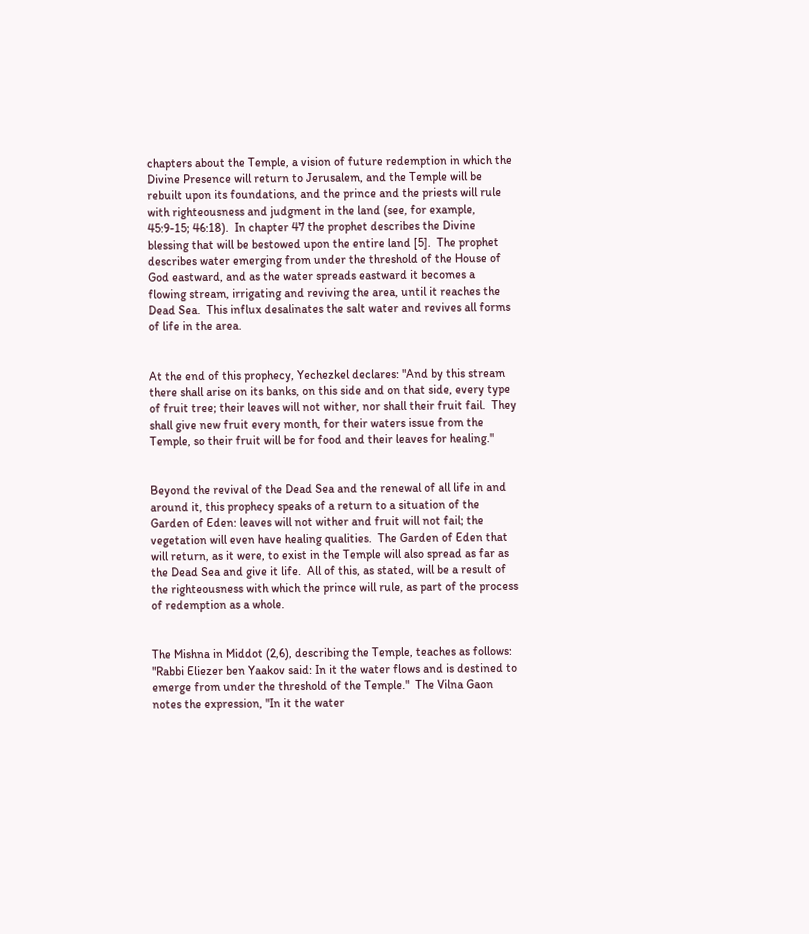chapters about the Temple, a vision of future redemption in which the Divine Presence will return to Jerusalem, and the Temple will be rebuilt upon its foundations, and the prince and the priests will rule with righteousness and judgment in the land (see, for example, 45:9-15; 46:18).  In chapter 47 the prophet describes the Divine blessing that will be bestowed upon the entire land [5].  The prophet describes water emerging from under the threshold of the House of God eastward, and as the water spreads eastward it becomes a flowing stream, irrigating and reviving the area, until it reaches the Dead Sea.  This influx desalinates the salt water and revives all forms of life in the area.


At the end of this prophecy, Yechezkel declares: "And by this stream there shall arise on its banks, on this side and on that side, every type of fruit tree; their leaves will not wither, nor shall their fruit fail.  They shall give new fruit every month, for their waters issue from the Temple, so their fruit will be for food and their leaves for healing."


Beyond the revival of the Dead Sea and the renewal of all life in and around it, this prophecy speaks of a return to a situation of the Garden of Eden: leaves will not wither and fruit will not fail; the vegetation will even have healing qualities.  The Garden of Eden that will return, as it were, to exist in the Temple will also spread as far as the Dead Sea and give it life.  All of this, as stated, will be a result of the righteousness with which the prince will rule, as part of the process of redemption as a whole.


The Mishna in Middot (2,6), describing the Temple, teaches as follows: "Rabbi Eliezer ben Yaakov said: In it the water flows and is destined to emerge from under the threshold of the Temple."  The Vilna Gaon notes the expression, "In it the water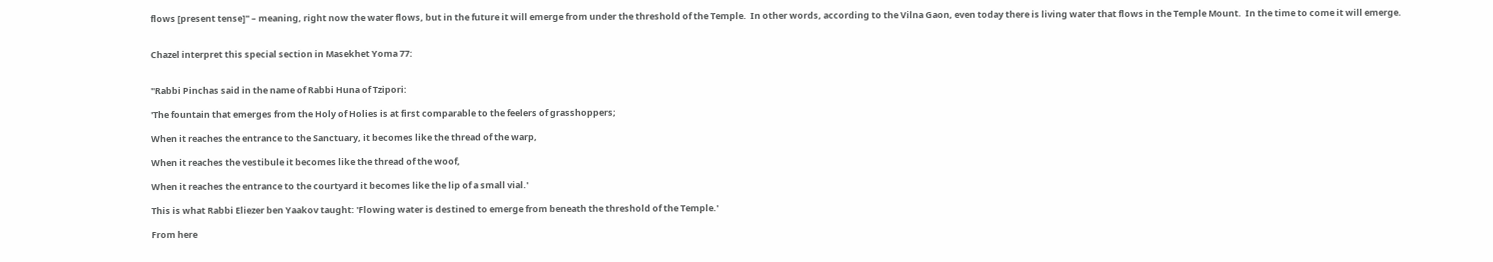flows [present tense]" – meaning, right now the water flows, but in the future it will emerge from under the threshold of the Temple.  In other words, according to the Vilna Gaon, even today there is living water that flows in the Temple Mount.  In the time to come it will emerge.


Chazel interpret this special section in Masekhet Yoma 77:


"Rabbi Pinchas said in the name of Rabbi Huna of Tzipori:

'The fountain that emerges from the Holy of Holies is at first comparable to the feelers of grasshoppers;

When it reaches the entrance to the Sanctuary, it becomes like the thread of the warp,

When it reaches the vestibule it becomes like the thread of the woof,

When it reaches the entrance to the courtyard it becomes like the lip of a small vial.'

This is what Rabbi Eliezer ben Yaakov taught: 'Flowing water is destined to emerge from beneath the threshold of the Temple.'

From here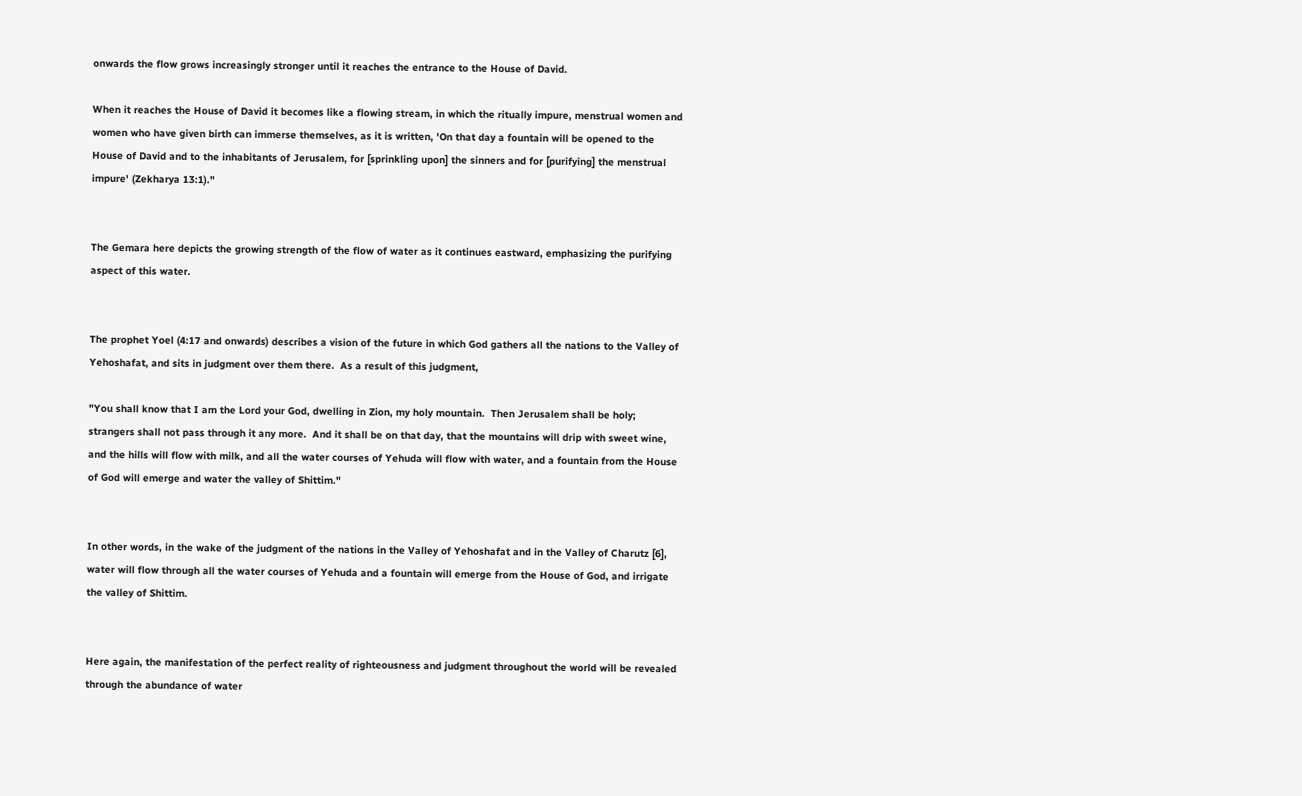onwards the flow grows increasingly stronger until it reaches the entrance to the House of David.

When it reaches the House of David it becomes like a flowing stream, in which the ritually impure, menstrual women and women who have given birth can immerse themselves, as it is written, 'On that day a fountain will be opened to the House of David and to the inhabitants of Jerusalem, for [sprinkling upon] the sinners and for [purifying] the menstrual impure' (Zekharya 13:1)."


The Gemara here depicts the growing strength of the flow of water as it continues eastward, emphasizing the purifying aspect of this water.


The prophet Yoel (4:17 and onwards) describes a vision of the future in which God gathers all the nations to the Valley of Yehoshafat, and sits in judgment over them there.  As a result of this judgment,

"You shall know that I am the Lord your God, dwelling in Zion, my holy mountain.  Then Jerusalem shall be holy; strangers shall not pass through it any more.  And it shall be on that day, that the mountains will drip with sweet wine, and the hills will flow with milk, and all the water courses of Yehuda will flow with water, and a fountain from the House of God will emerge and water the valley of Shittim."


In other words, in the wake of the judgment of the nations in the Valley of Yehoshafat and in the Valley of Charutz [6], water will flow through all the water courses of Yehuda and a fountain will emerge from the House of God, and irrigate the valley of Shittim.


Here again, the manifestation of the perfect reality of righteousness and judgment throughout the world will be revealed through the abundance of water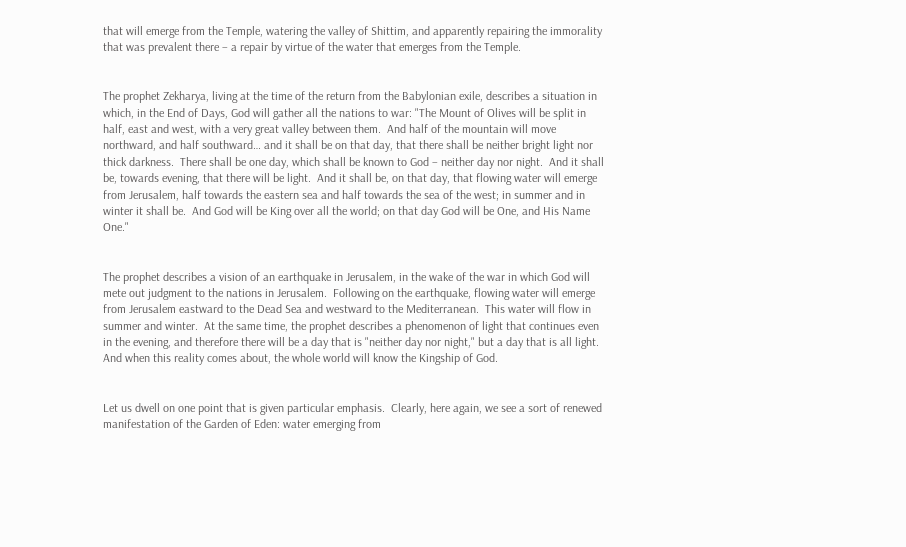that will emerge from the Temple, watering the valley of Shittim, and apparently repairing the immorality that was prevalent there – a repair by virtue of the water that emerges from the Temple.


The prophet Zekharya, living at the time of the return from the Babylonian exile, describes a situation in which, in the End of Days, God will gather all the nations to war: "The Mount of Olives will be split in half, east and west, with a very great valley between them.  And half of the mountain will move northward, and half southward… and it shall be on that day, that there shall be neither bright light nor thick darkness.  There shall be one day, which shall be known to God – neither day nor night.  And it shall be, towards evening, that there will be light.  And it shall be, on that day, that flowing water will emerge from Jerusalem, half towards the eastern sea and half towards the sea of the west; in summer and in winter it shall be.  And God will be King over all the world; on that day God will be One, and His Name One."


The prophet describes a vision of an earthquake in Jerusalem, in the wake of the war in which God will mete out judgment to the nations in Jerusalem.  Following on the earthquake, flowing water will emerge from Jerusalem eastward to the Dead Sea and westward to the Mediterranean.  This water will flow in summer and winter.  At the same time, the prophet describes a phenomenon of light that continues even in the evening, and therefore there will be a day that is "neither day nor night," but a day that is all light.  And when this reality comes about, the whole world will know the Kingship of God.


Let us dwell on one point that is given particular emphasis.  Clearly, here again, we see a sort of renewed manifestation of the Garden of Eden: water emerging from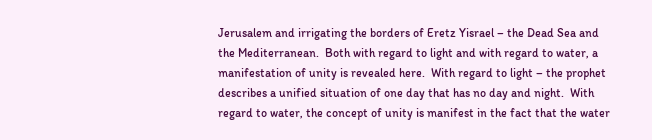Jerusalem and irrigating the borders of Eretz Yisrael – the Dead Sea and the Mediterranean.  Both with regard to light and with regard to water, a manifestation of unity is revealed here.  With regard to light – the prophet describes a unified situation of one day that has no day and night.  With regard to water, the concept of unity is manifest in the fact that the water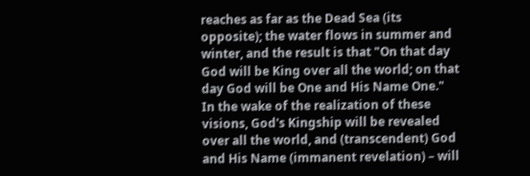reaches as far as the Dead Sea (its opposite); the water flows in summer and winter, and the result is that "On that day God will be King over all the world; on that day God will be One and His Name One."  In the wake of the realization of these visions, God's Kingship will be revealed over all the world, and (transcendent) God and His Name (immanent revelation) – will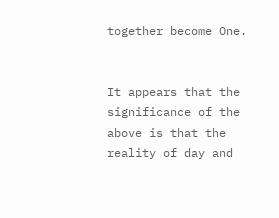together become One.


It appears that the significance of the above is that the reality of day and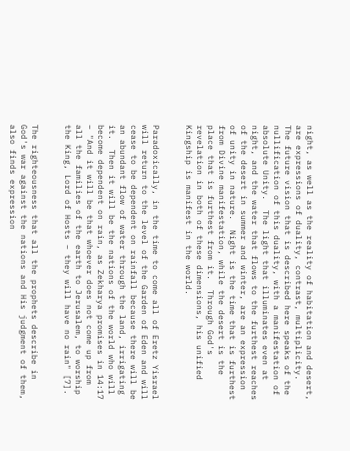night, as well as the reality of habitation and desert, are expressions of duality, contrast, multiplicity.  The future vision that is described here speaks of the nullification of this duality, with a manifestation of absolute Unity.  The light that illuminates even at night, and the water that flows to the furthest reaches of the desert in summer and winter, are an expression of unity in nature.  Night is the time that is furthest from Divine manifestation, while the desert is the place that is furthest from it.  Through God's revelation in both of these dimensions, his unified Kingship is manifest in the world.


Paradoxically, in the time to come all of Eretz Yisrael will return to the level of the Garden of Eden and will cease to be dependent on rainfall because there will be an abundant flow of water through the land, irrigating it.  Then it will be the nations of the world who will become dependent on rain, as Zekharya promises in 14:17 – "And it will be that whoever does not come up from all the families of the earth to Jerusalem, to worship the King, Lord of Hosts – they will have no rain" [7].


The righteousness that all the prophets describe in God's war against the nations and His judgment of them, also finds expression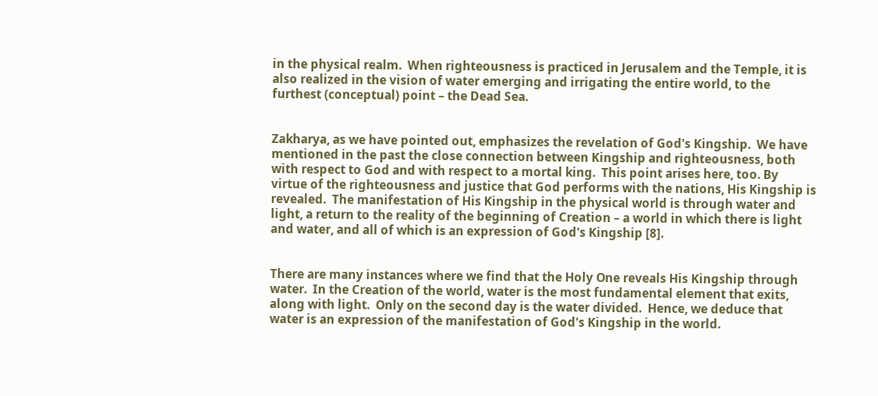in the physical realm.  When righteousness is practiced in Jerusalem and the Temple, it is also realized in the vision of water emerging and irrigating the entire world, to the furthest (conceptual) point – the Dead Sea.


Zakharya, as we have pointed out, emphasizes the revelation of God's Kingship.  We have mentioned in the past the close connection between Kingship and righteousness, both with respect to God and with respect to a mortal king.  This point arises here, too. By virtue of the righteousness and justice that God performs with the nations, His Kingship is revealed.  The manifestation of His Kingship in the physical world is through water and light, a return to the reality of the beginning of Creation – a world in which there is light and water, and all of which is an expression of God's Kingship [8].


There are many instances where we find that the Holy One reveals His Kingship through water.  In the Creation of the world, water is the most fundamental element that exits, along with light.  Only on the second day is the water divided.  Hence, we deduce that water is an expression of the manifestation of God's Kingship in the world.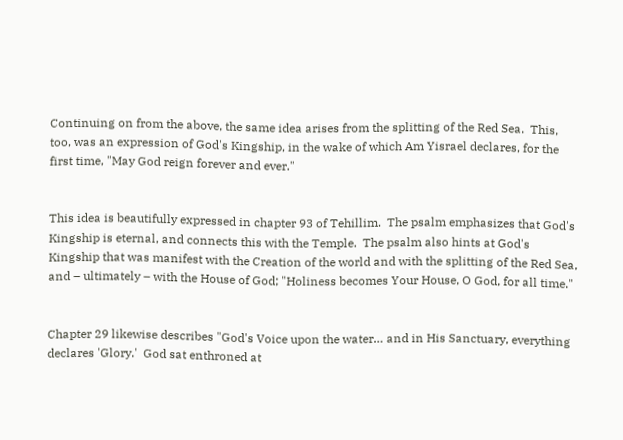Continuing on from the above, the same idea arises from the splitting of the Red Sea.  This, too, was an expression of God's Kingship, in the wake of which Am Yisrael declares, for the first time, "May God reign forever and ever."


This idea is beautifully expressed in chapter 93 of Tehillim.  The psalm emphasizes that God's Kingship is eternal, and connects this with the Temple.  The psalm also hints at God's Kingship that was manifest with the Creation of the world and with the splitting of the Red Sea, and – ultimately – with the House of God; "Holiness becomes Your House, O God, for all time."


Chapter 29 likewise describes "God's Voice upon the water… and in His Sanctuary, everything declares 'Glory.'  God sat enthroned at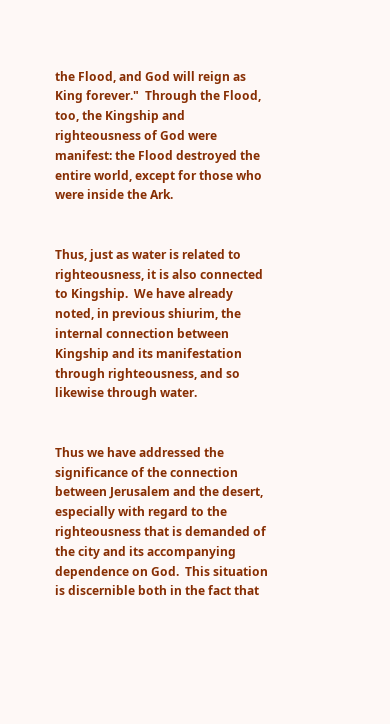the Flood, and God will reign as King forever."  Through the Flood, too, the Kingship and righteousness of God were manifest: the Flood destroyed the entire world, except for those who were inside the Ark.


Thus, just as water is related to righteousness, it is also connected to Kingship.  We have already noted, in previous shiurim, the internal connection between Kingship and its manifestation through righteousness, and so likewise through water.


Thus we have addressed the significance of the connection between Jerusalem and the desert, especially with regard to the righteousness that is demanded of the city and its accompanying dependence on God.  This situation is discernible both in the fact that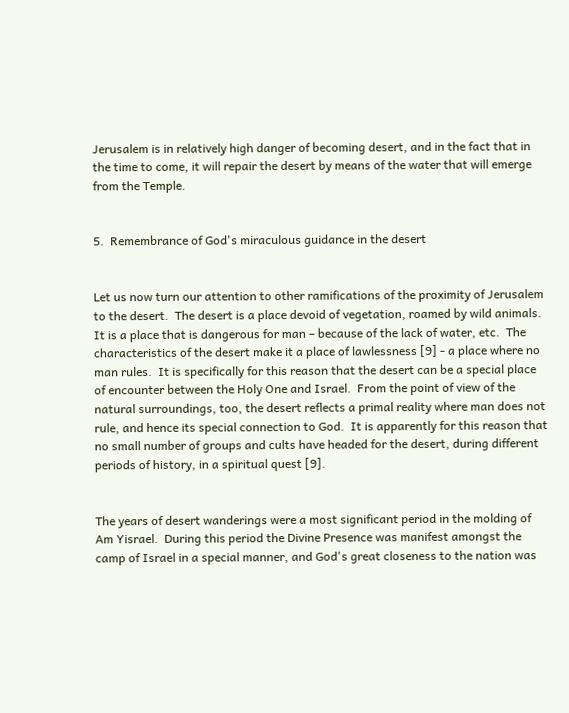Jerusalem is in relatively high danger of becoming desert, and in the fact that in the time to come, it will repair the desert by means of the water that will emerge from the Temple.


5.  Remembrance of God's miraculous guidance in the desert


Let us now turn our attention to other ramifications of the proximity of Jerusalem to the desert.  The desert is a place devoid of vegetation, roamed by wild animals.  It is a place that is dangerous for man – because of the lack of water, etc.  The characteristics of the desert make it a place of lawlessness [9] - a place where no man rules.  It is specifically for this reason that the desert can be a special place of encounter between the Holy One and Israel.  From the point of view of the natural surroundings, too, the desert reflects a primal reality where man does not rule, and hence its special connection to God.  It is apparently for this reason that no small number of groups and cults have headed for the desert, during different periods of history, in a spiritual quest [9].


The years of desert wanderings were a most significant period in the molding of Am Yisrael.  During this period the Divine Presence was manifest amongst the camp of Israel in a special manner, and God's great closeness to the nation was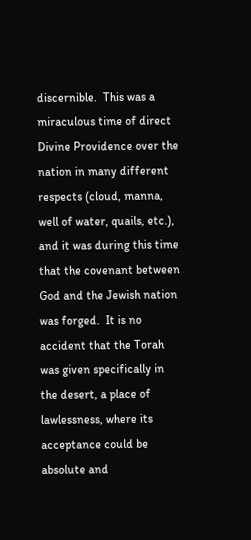discernible.  This was a miraculous time of direct Divine Providence over the nation in many different respects (cloud, manna, well of water, quails, etc.), and it was during this time that the covenant between God and the Jewish nation was forged.  It is no accident that the Torah was given specifically in the desert, a place of lawlessness, where its acceptance could be absolute and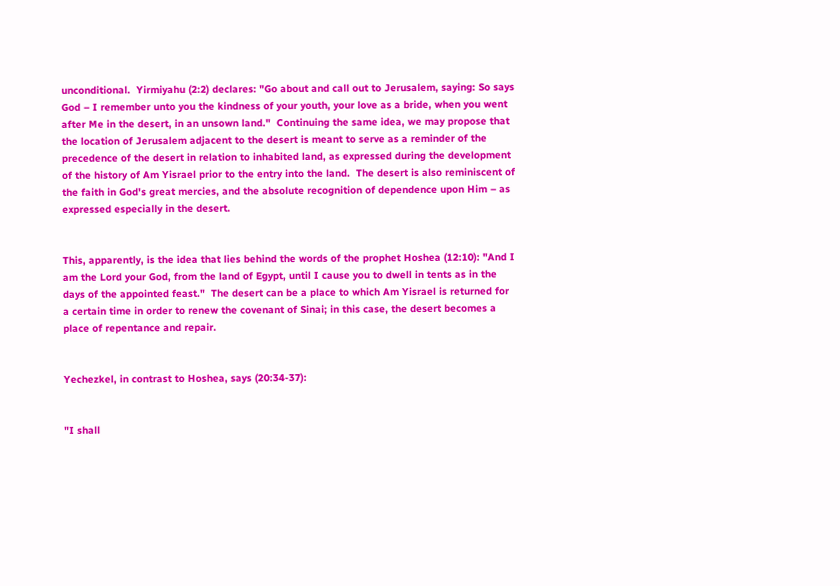unconditional.  Yirmiyahu (2:2) declares: "Go about and call out to Jerusalem, saying: So says God – I remember unto you the kindness of your youth, your love as a bride, when you went after Me in the desert, in an unsown land."  Continuing the same idea, we may propose that the location of Jerusalem adjacent to the desert is meant to serve as a reminder of the precedence of the desert in relation to inhabited land, as expressed during the development of the history of Am Yisrael prior to the entry into the land.  The desert is also reminiscent of the faith in God's great mercies, and the absolute recognition of dependence upon Him – as expressed especially in the desert.


This, apparently, is the idea that lies behind the words of the prophet Hoshea (12:10): "And I am the Lord your God, from the land of Egypt, until I cause you to dwell in tents as in the days of the appointed feast."  The desert can be a place to which Am Yisrael is returned for a certain time in order to renew the covenant of Sinai; in this case, the desert becomes a place of repentance and repair.


Yechezkel, in contrast to Hoshea, says (20:34-37):


"I shall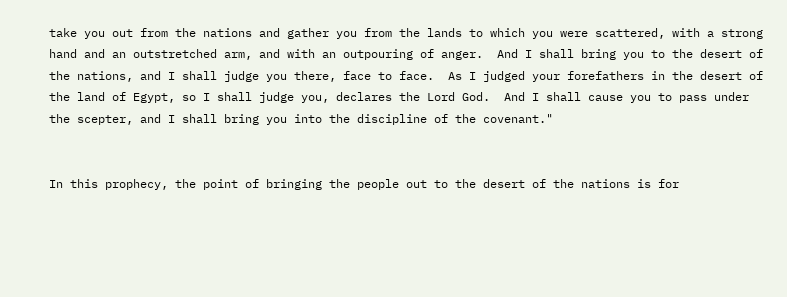take you out from the nations and gather you from the lands to which you were scattered, with a strong hand and an outstretched arm, and with an outpouring of anger.  And I shall bring you to the desert of the nations, and I shall judge you there, face to face.  As I judged your forefathers in the desert of the land of Egypt, so I shall judge you, declares the Lord God.  And I shall cause you to pass under the scepter, and I shall bring you into the discipline of the covenant."


In this prophecy, the point of bringing the people out to the desert of the nations is for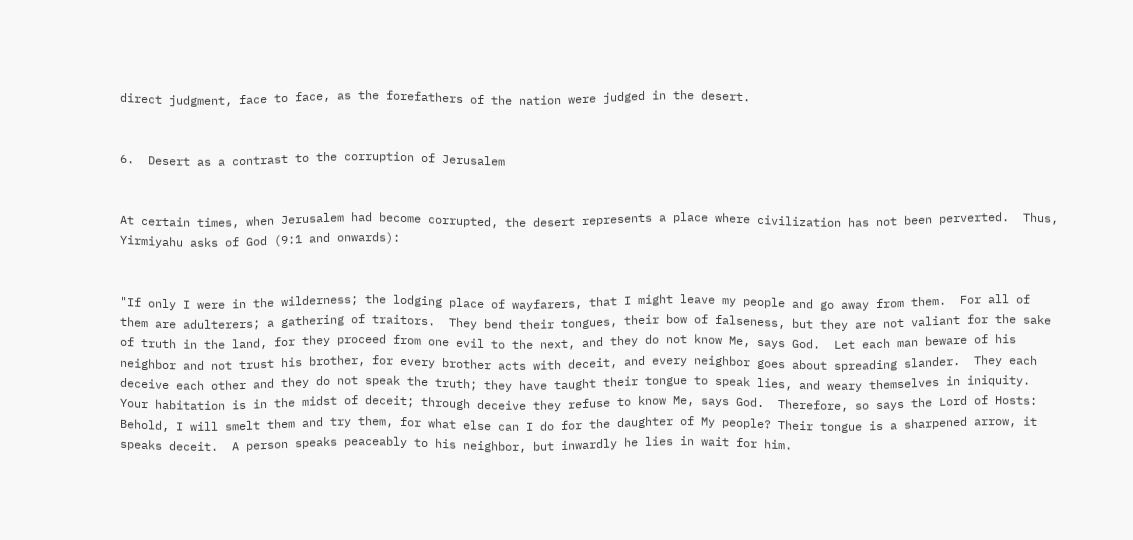direct judgment, face to face, as the forefathers of the nation were judged in the desert.


6.  Desert as a contrast to the corruption of Jerusalem


At certain times, when Jerusalem had become corrupted, the desert represents a place where civilization has not been perverted.  Thus, Yirmiyahu asks of God (9:1 and onwards):


"If only I were in the wilderness; the lodging place of wayfarers, that I might leave my people and go away from them.  For all of them are adulterers; a gathering of traitors.  They bend their tongues, their bow of falseness, but they are not valiant for the sake of truth in the land, for they proceed from one evil to the next, and they do not know Me, says God.  Let each man beware of his neighbor and not trust his brother, for every brother acts with deceit, and every neighbor goes about spreading slander.  They each deceive each other and they do not speak the truth; they have taught their tongue to speak lies, and weary themselves in iniquity.  Your habitation is in the midst of deceit; through deceive they refuse to know Me, says God.  Therefore, so says the Lord of Hosts: Behold, I will smelt them and try them, for what else can I do for the daughter of My people? Their tongue is a sharpened arrow, it speaks deceit.  A person speaks peaceably to his neighbor, but inwardly he lies in wait for him.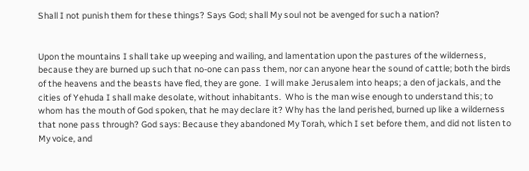Shall I not punish them for these things? Says God; shall My soul not be avenged for such a nation?


Upon the mountains I shall take up weeping and wailing, and lamentation upon the pastures of the wilderness, because they are burned up such that no-one can pass them, nor can anyone hear the sound of cattle; both the birds of the heavens and the beasts have fled, they are gone.  I will make Jerusalem into heaps; a den of jackals, and the cities of Yehuda I shall make desolate, without inhabitants.  Who is the man wise enough to understand this; to whom has the mouth of God spoken, that he may declare it? Why has the land perished, burned up like a wilderness that none pass through? God says: Because they abandoned My Torah, which I set before them, and did not listen to My voice, and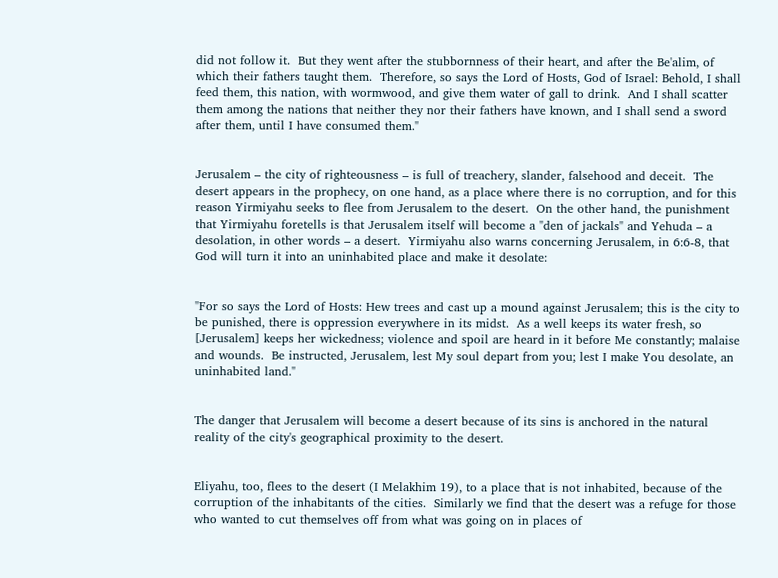did not follow it.  But they went after the stubbornness of their heart, and after the Be'alim, of which their fathers taught them.  Therefore, so says the Lord of Hosts, God of Israel: Behold, I shall feed them, this nation, with wormwood, and give them water of gall to drink.  And I shall scatter them among the nations that neither they nor their fathers have known, and I shall send a sword after them, until I have consumed them."


Jerusalem – the city of righteousness – is full of treachery, slander, falsehood and deceit.  The desert appears in the prophecy, on one hand, as a place where there is no corruption, and for this reason Yirmiyahu seeks to flee from Jerusalem to the desert.  On the other hand, the punishment that Yirmiyahu foretells is that Jerusalem itself will become a "den of jackals" and Yehuda – a desolation, in other words – a desert.  Yirmiyahu also warns concerning Jerusalem, in 6:6-8, that God will turn it into an uninhabited place and make it desolate:


"For so says the Lord of Hosts: Hew trees and cast up a mound against Jerusalem; this is the city to be punished, there is oppression everywhere in its midst.  As a well keeps its water fresh, so [Jerusalem] keeps her wickedness; violence and spoil are heard in it before Me constantly; malaise and wounds.  Be instructed, Jerusalem, lest My soul depart from you; lest I make You desolate, an uninhabited land."


The danger that Jerusalem will become a desert because of its sins is anchored in the natural reality of the city's geographical proximity to the desert.


Eliyahu, too, flees to the desert (I Melakhim 19), to a place that is not inhabited, because of the corruption of the inhabitants of the cities.  Similarly we find that the desert was a refuge for those who wanted to cut themselves off from what was going on in places of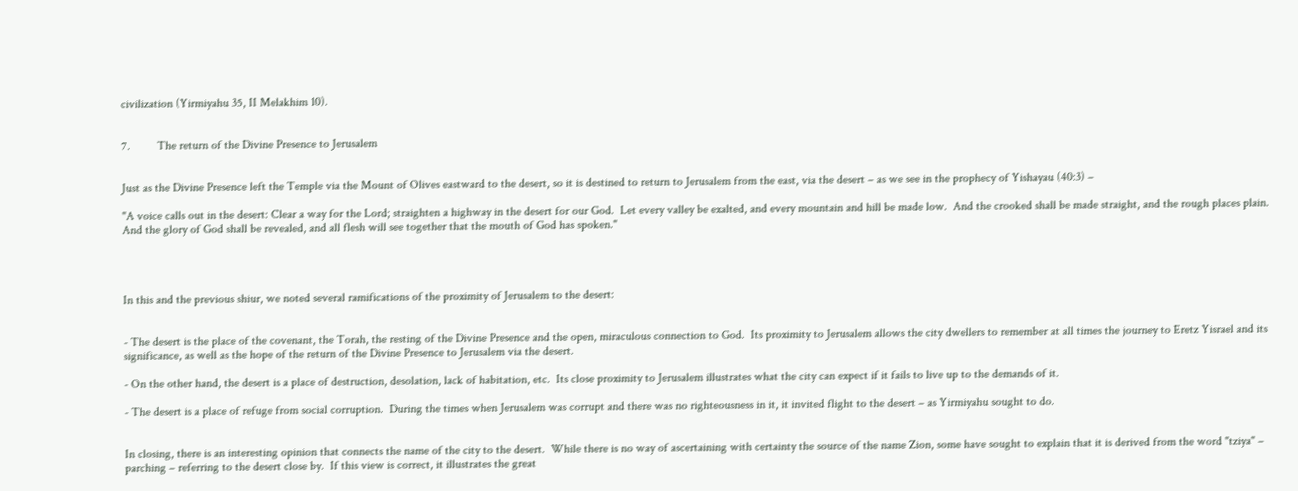civilization (Yirmiyahu 35, II Melakhim 10).


7.         The return of the Divine Presence to Jerusalem


Just as the Divine Presence left the Temple via the Mount of Olives eastward to the desert, so it is destined to return to Jerusalem from the east, via the desert – as we see in the prophecy of Yishayau (40:3) –

"A voice calls out in the desert: Clear a way for the Lord; straighten a highway in the desert for our God.  Let every valley be exalted, and every mountain and hill be made low.  And the crooked shall be made straight, and the rough places plain.  And the glory of God shall be revealed, and all flesh will see together that the mouth of God has spoken."




In this and the previous shiur, we noted several ramifications of the proximity of Jerusalem to the desert:


- The desert is the place of the covenant, the Torah, the resting of the Divine Presence and the open, miraculous connection to God.  Its proximity to Jerusalem allows the city dwellers to remember at all times the journey to Eretz Yisrael and its significance, as well as the hope of the return of the Divine Presence to Jerusalem via the desert.

- On the other hand, the desert is a place of destruction, desolation, lack of habitation, etc.  Its close proximity to Jerusalem illustrates what the city can expect if it fails to live up to the demands of it.

- The desert is a place of refuge from social corruption.  During the times when Jerusalem was corrupt and there was no righteousness in it, it invited flight to the desert – as Yirmiyahu sought to do.


In closing, there is an interesting opinion that connects the name of the city to the desert.  While there is no way of ascertaining with certainty the source of the name Zion, some have sought to explain that it is derived from the word "tziya" – parching – referring to the desert close by.  If this view is correct, it illustrates the great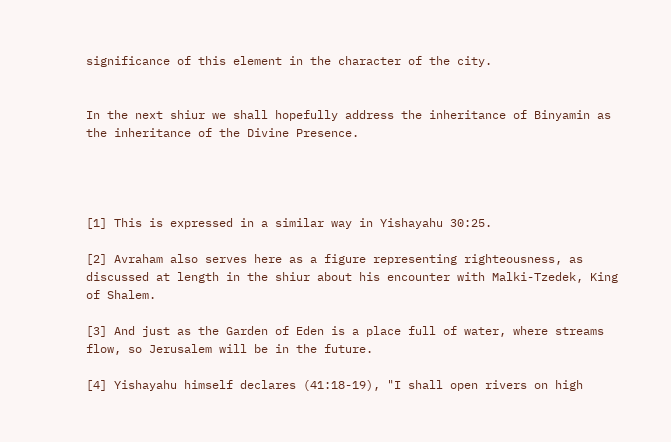significance of this element in the character of the city.


In the next shiur we shall hopefully address the inheritance of Binyamin as the inheritance of the Divine Presence.




[1] This is expressed in a similar way in Yishayahu 30:25.

[2] Avraham also serves here as a figure representing righteousness, as discussed at length in the shiur about his encounter with Malki-Tzedek, King of Shalem.

[3] And just as the Garden of Eden is a place full of water, where streams flow, so Jerusalem will be in the future.

[4] Yishayahu himself declares (41:18-19), "I shall open rivers on high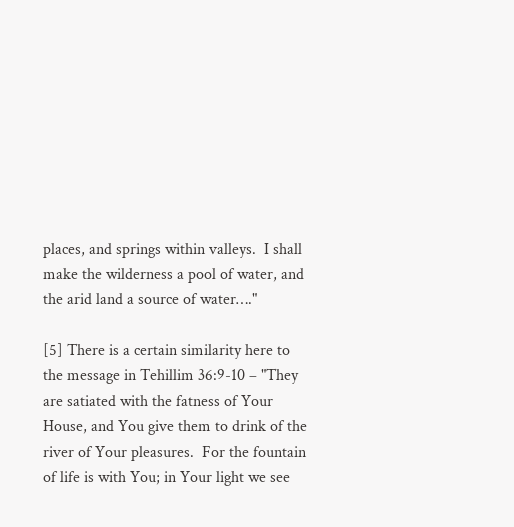places, and springs within valleys.  I shall make the wilderness a pool of water, and the arid land a source of water…."

[5] There is a certain similarity here to the message in Tehillim 36:9-10 – "They are satiated with the fatness of Your House, and You give them to drink of the river of Your pleasures.  For the fountain of life is with You; in Your light we see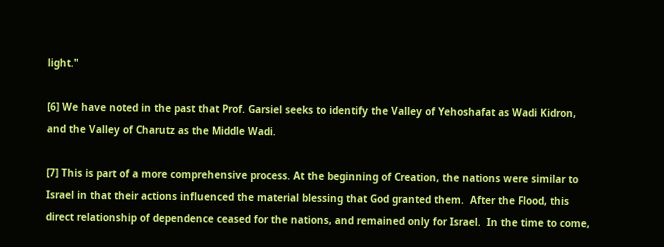light."

[6] We have noted in the past that Prof. Garsiel seeks to identify the Valley of Yehoshafat as Wadi Kidron, and the Valley of Charutz as the Middle Wadi.

[7] This is part of a more comprehensive process. At the beginning of Creation, the nations were similar to Israel in that their actions influenced the material blessing that God granted them.  After the Flood, this direct relationship of dependence ceased for the nations, and remained only for Israel.  In the time to come,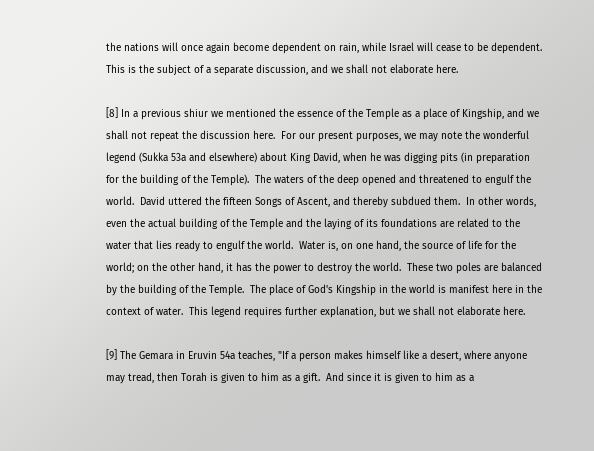the nations will once again become dependent on rain, while Israel will cease to be dependent.  This is the subject of a separate discussion, and we shall not elaborate here.

[8] In a previous shiur we mentioned the essence of the Temple as a place of Kingship, and we shall not repeat the discussion here.  For our present purposes, we may note the wonderful legend (Sukka 53a and elsewhere) about King David, when he was digging pits (in preparation for the building of the Temple).  The waters of the deep opened and threatened to engulf the world.  David uttered the fifteen Songs of Ascent, and thereby subdued them.  In other words, even the actual building of the Temple and the laying of its foundations are related to the water that lies ready to engulf the world.  Water is, on one hand, the source of life for the world; on the other hand, it has the power to destroy the world.  These two poles are balanced by the building of the Temple.  The place of God's Kingship in the world is manifest here in the context of water.  This legend requires further explanation, but we shall not elaborate here.

[9] The Gemara in Eruvin 54a teaches, "If a person makes himself like a desert, where anyone may tread, then Torah is given to him as a gift.  And since it is given to him as a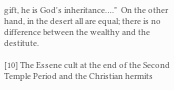gift, he is God's inheritance…."  On the other hand, in the desert all are equal; there is no difference between the wealthy and the destitute.

[10] The Essene cult at the end of the Second Temple Period and the Christian hermits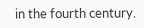in the fourth century.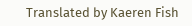Translated by Kaeren Fish